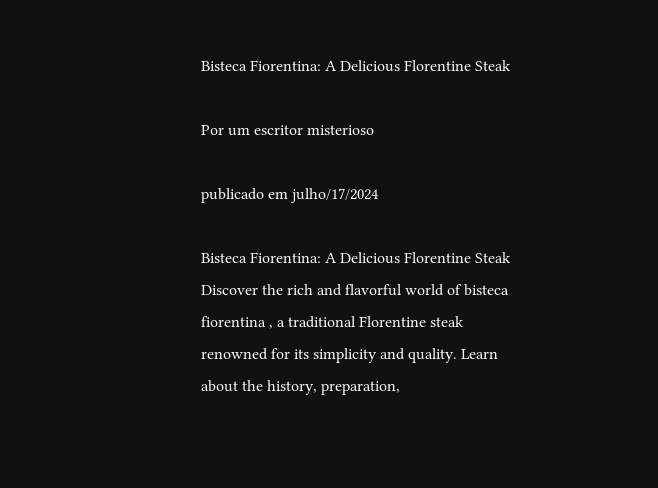Bisteca Fiorentina: A Delicious Florentine Steak

Por um escritor misterioso

publicado em julho/17/2024

Bisteca Fiorentina: A Delicious Florentine Steak
Discover the rich and flavorful world of bisteca fiorentina , a traditional Florentine steak renowned for its simplicity and quality. Learn about the history, preparation,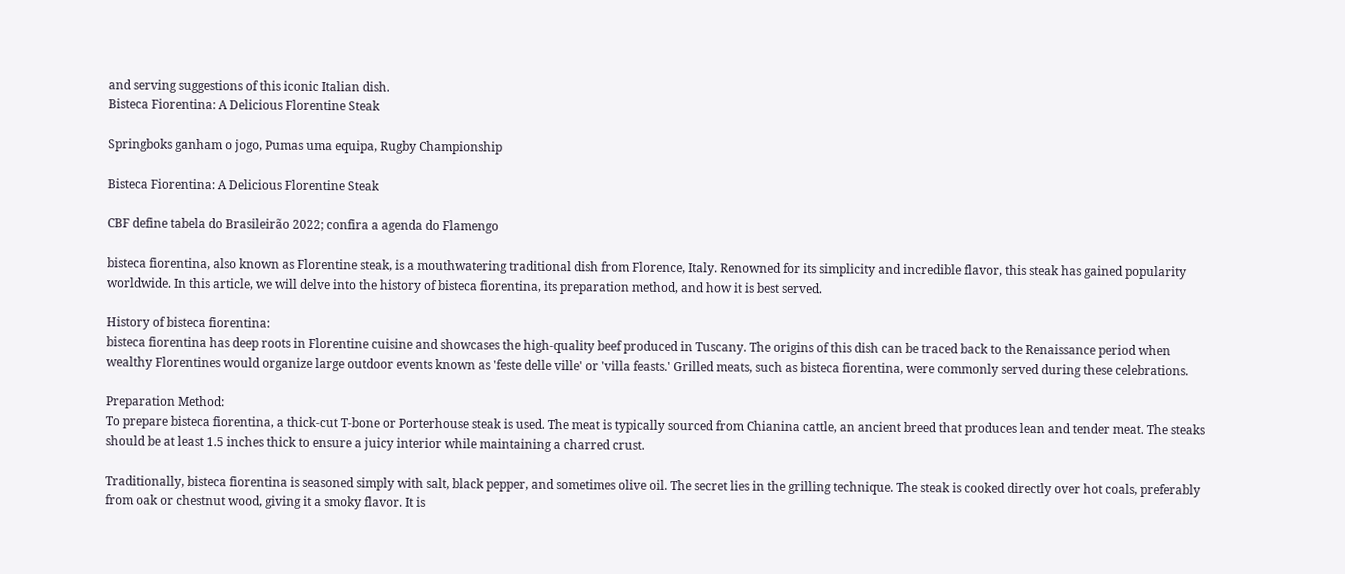and serving suggestions of this iconic Italian dish.
Bisteca Fiorentina: A Delicious Florentine Steak

Springboks ganham o jogo, Pumas uma equipa, Rugby Championship

Bisteca Fiorentina: A Delicious Florentine Steak

CBF define tabela do Brasileirão 2022; confira a agenda do Flamengo

bisteca fiorentina, also known as Florentine steak, is a mouthwatering traditional dish from Florence, Italy. Renowned for its simplicity and incredible flavor, this steak has gained popularity worldwide. In this article, we will delve into the history of bisteca fiorentina, its preparation method, and how it is best served.

History of bisteca fiorentina:
bisteca fiorentina has deep roots in Florentine cuisine and showcases the high-quality beef produced in Tuscany. The origins of this dish can be traced back to the Renaissance period when wealthy Florentines would organize large outdoor events known as 'feste delle ville' or 'villa feasts.' Grilled meats, such as bisteca fiorentina, were commonly served during these celebrations.

Preparation Method:
To prepare bisteca fiorentina, a thick-cut T-bone or Porterhouse steak is used. The meat is typically sourced from Chianina cattle, an ancient breed that produces lean and tender meat. The steaks should be at least 1.5 inches thick to ensure a juicy interior while maintaining a charred crust.

Traditionally, bisteca fiorentina is seasoned simply with salt, black pepper, and sometimes olive oil. The secret lies in the grilling technique. The steak is cooked directly over hot coals, preferably from oak or chestnut wood, giving it a smoky flavor. It is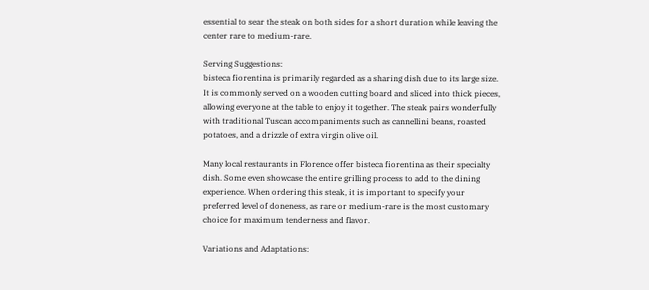essential to sear the steak on both sides for a short duration while leaving the center rare to medium-rare.

Serving Suggestions:
bisteca fiorentina is primarily regarded as a sharing dish due to its large size. It is commonly served on a wooden cutting board and sliced into thick pieces, allowing everyone at the table to enjoy it together. The steak pairs wonderfully with traditional Tuscan accompaniments such as cannellini beans, roasted potatoes, and a drizzle of extra virgin olive oil.

Many local restaurants in Florence offer bisteca fiorentina as their specialty dish. Some even showcase the entire grilling process to add to the dining experience. When ordering this steak, it is important to specify your preferred level of doneness, as rare or medium-rare is the most customary choice for maximum tenderness and flavor.

Variations and Adaptations: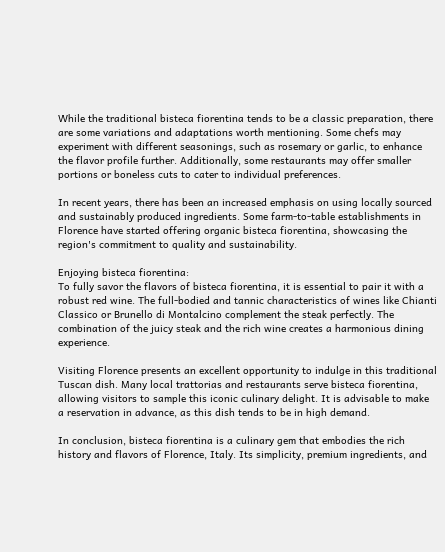While the traditional bisteca fiorentina tends to be a classic preparation, there are some variations and adaptations worth mentioning. Some chefs may experiment with different seasonings, such as rosemary or garlic, to enhance the flavor profile further. Additionally, some restaurants may offer smaller portions or boneless cuts to cater to individual preferences.

In recent years, there has been an increased emphasis on using locally sourced and sustainably produced ingredients. Some farm-to-table establishments in Florence have started offering organic bisteca fiorentina, showcasing the region's commitment to quality and sustainability.

Enjoying bisteca fiorentina:
To fully savor the flavors of bisteca fiorentina, it is essential to pair it with a robust red wine. The full-bodied and tannic characteristics of wines like Chianti Classico or Brunello di Montalcino complement the steak perfectly. The combination of the juicy steak and the rich wine creates a harmonious dining experience.

Visiting Florence presents an excellent opportunity to indulge in this traditional Tuscan dish. Many local trattorias and restaurants serve bisteca fiorentina, allowing visitors to sample this iconic culinary delight. It is advisable to make a reservation in advance, as this dish tends to be in high demand.

In conclusion, bisteca fiorentina is a culinary gem that embodies the rich history and flavors of Florence, Italy. Its simplicity, premium ingredients, and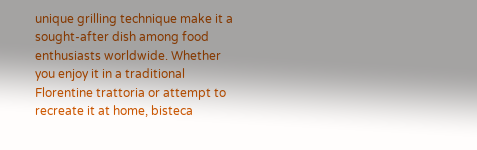unique grilling technique make it a sought-after dish among food enthusiasts worldwide. Whether you enjoy it in a traditional Florentine trattoria or attempt to recreate it at home, bisteca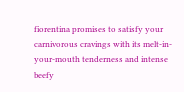fiorentina promises to satisfy your carnivorous cravings with its melt-in-your-mouth tenderness and intense beefy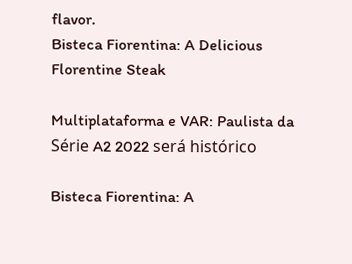flavor.
Bisteca Fiorentina: A Delicious Florentine Steak

Multiplataforma e VAR: Paulista da Série A2 2022 será histórico

Bisteca Fiorentina: A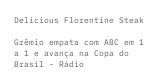Delicious Florentine Steak

Grêmio empata com ABC em 1 a 1 e avança na Copa do Brasil - Rádio